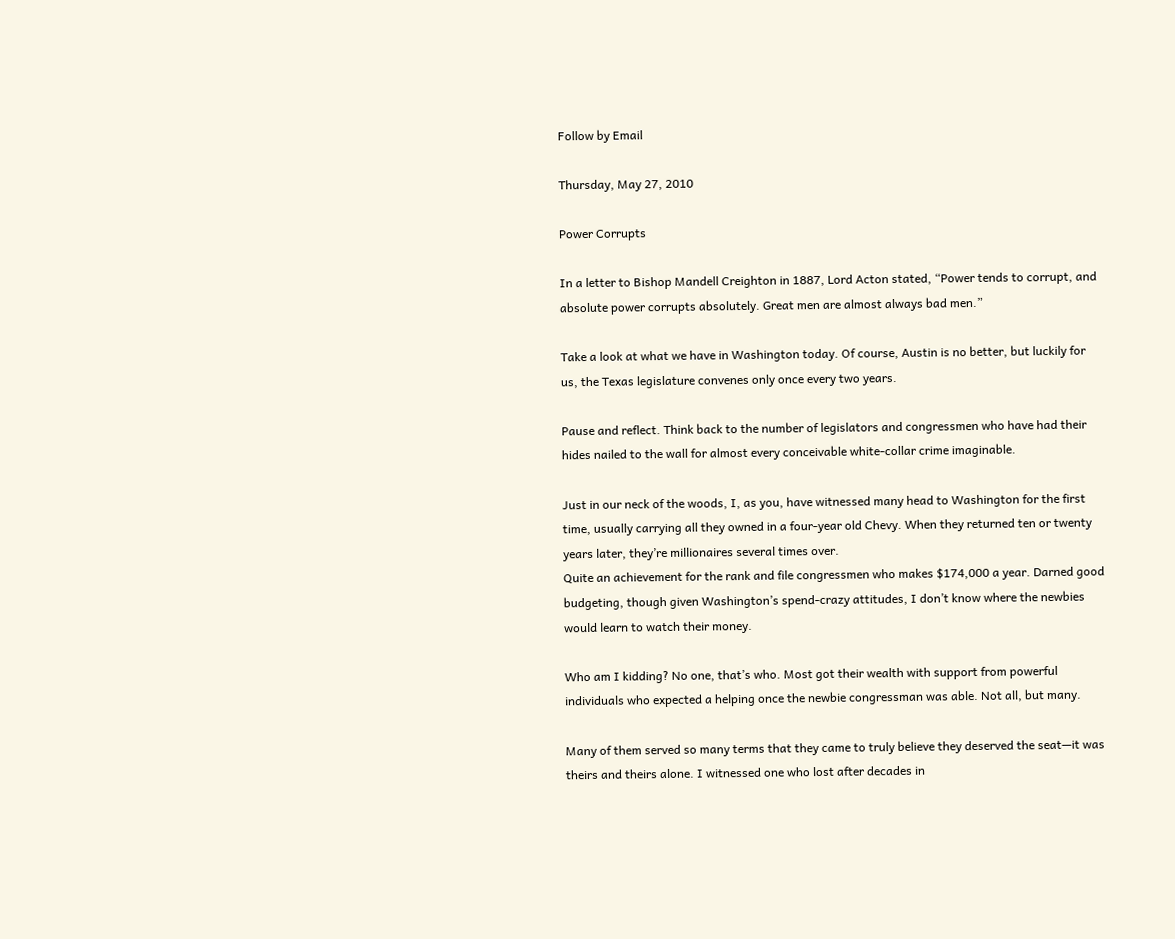Follow by Email

Thursday, May 27, 2010

Power Corrupts

In a letter to Bishop Mandell Creighton in 1887, Lord Acton stated, “Power tends to corrupt, and absolute power corrupts absolutely. Great men are almost always bad men.”

Take a look at what we have in Washington today. Of course, Austin is no better, but luckily for us, the Texas legislature convenes only once every two years.

Pause and reflect. Think back to the number of legislators and congressmen who have had their hides nailed to the wall for almost every conceivable white-collar crime imaginable.

Just in our neck of the woods, I, as you, have witnessed many head to Washington for the first time, usually carrying all they owned in a four-year old Chevy. When they returned ten or twenty years later, they’re millionaires several times over.
Quite an achievement for the rank and file congressmen who makes $174,000 a year. Darned good budgeting, though given Washington’s spend-crazy attitudes, I don’t know where the newbies would learn to watch their money.

Who am I kidding? No one, that’s who. Most got their wealth with support from powerful individuals who expected a helping once the newbie congressman was able. Not all, but many.

Many of them served so many terms that they came to truly believe they deserved the seat—it was theirs and theirs alone. I witnessed one who lost after decades in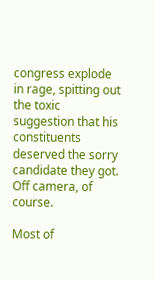congress explode in rage, spitting out the toxic suggestion that his constituents deserved the sorry candidate they got. Off camera, of course.

Most of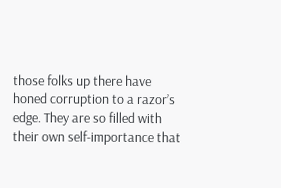those folks up there have honed corruption to a razor’s edge. They are so filled with their own self-importance that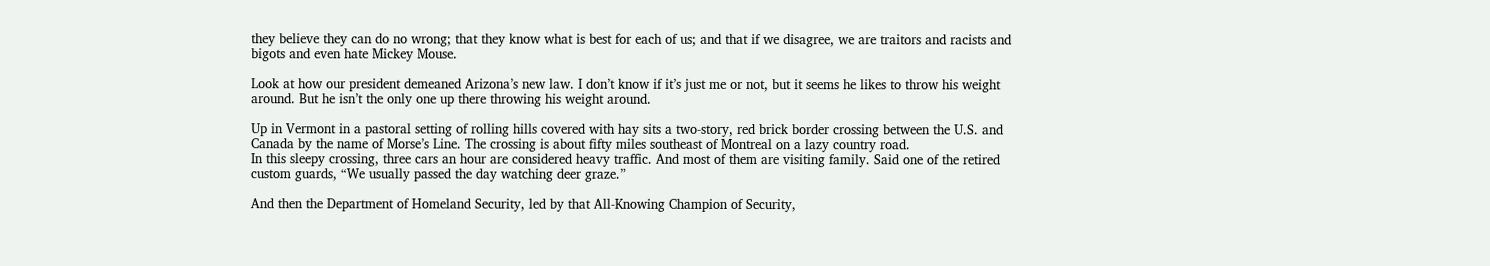they believe they can do no wrong; that they know what is best for each of us; and that if we disagree, we are traitors and racists and bigots and even hate Mickey Mouse.

Look at how our president demeaned Arizona’s new law. I don’t know if it’s just me or not, but it seems he likes to throw his weight around. But he isn’t the only one up there throwing his weight around.

Up in Vermont in a pastoral setting of rolling hills covered with hay sits a two-story, red brick border crossing between the U.S. and Canada by the name of Morse’s Line. The crossing is about fifty miles southeast of Montreal on a lazy country road.
In this sleepy crossing, three cars an hour are considered heavy traffic. And most of them are visiting family. Said one of the retired custom guards, “We usually passed the day watching deer graze.”

And then the Department of Homeland Security, led by that All-Knowing Champion of Security,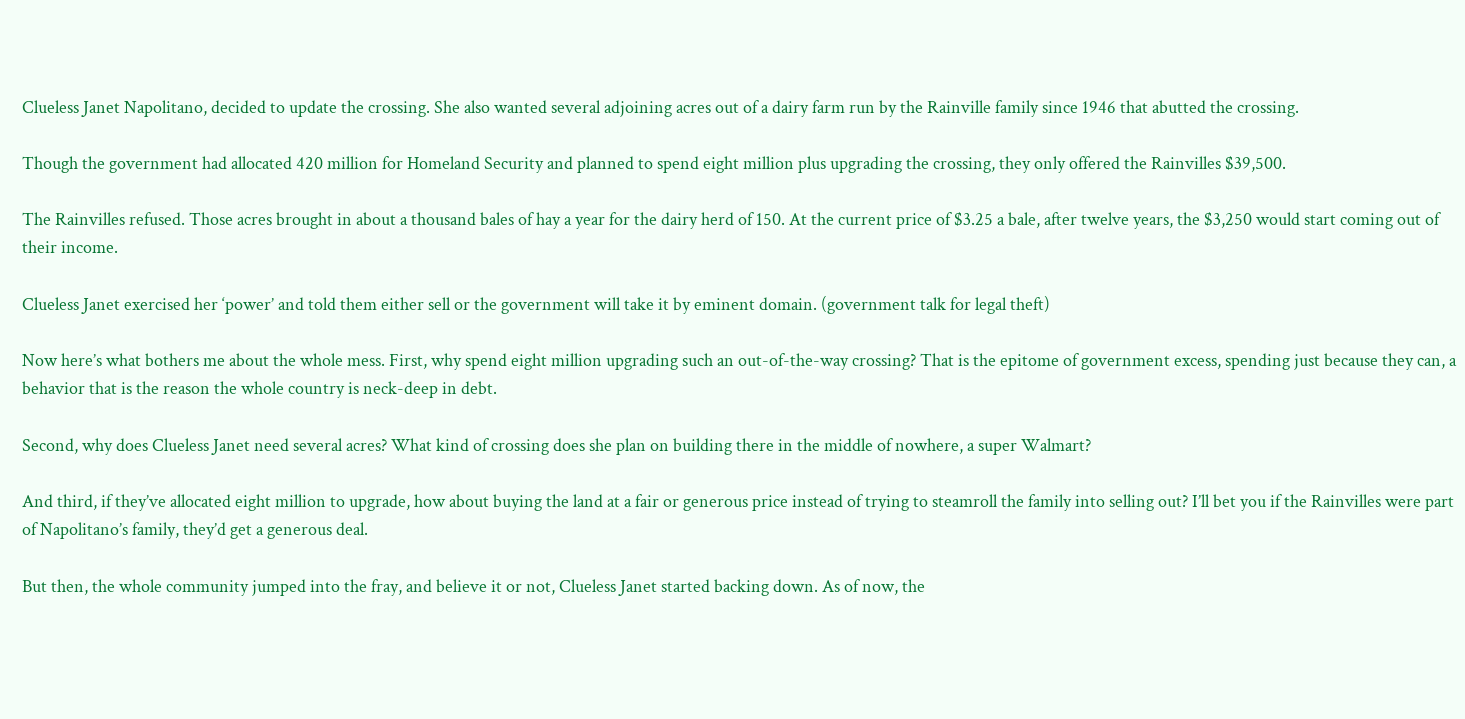Clueless Janet Napolitano, decided to update the crossing. She also wanted several adjoining acres out of a dairy farm run by the Rainville family since 1946 that abutted the crossing.

Though the government had allocated 420 million for Homeland Security and planned to spend eight million plus upgrading the crossing, they only offered the Rainvilles $39,500.

The Rainvilles refused. Those acres brought in about a thousand bales of hay a year for the dairy herd of 150. At the current price of $3.25 a bale, after twelve years, the $3,250 would start coming out of their income.

Clueless Janet exercised her ‘power’ and told them either sell or the government will take it by eminent domain. (government talk for legal theft)

Now here’s what bothers me about the whole mess. First, why spend eight million upgrading such an out-of-the-way crossing? That is the epitome of government excess, spending just because they can, a behavior that is the reason the whole country is neck-deep in debt.

Second, why does Clueless Janet need several acres? What kind of crossing does she plan on building there in the middle of nowhere, a super Walmart?

And third, if they’ve allocated eight million to upgrade, how about buying the land at a fair or generous price instead of trying to steamroll the family into selling out? I’ll bet you if the Rainvilles were part of Napolitano’s family, they’d get a generous deal.

But then, the whole community jumped into the fray, and believe it or not, Clueless Janet started backing down. As of now, the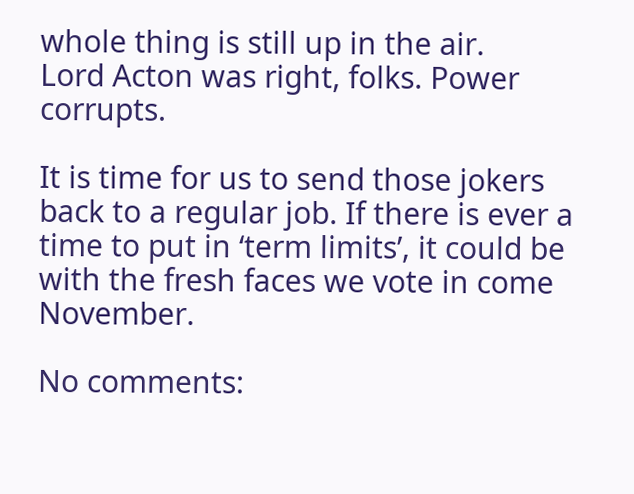whole thing is still up in the air.
Lord Acton was right, folks. Power corrupts.

It is time for us to send those jokers back to a regular job. If there is ever a
time to put in ‘term limits’, it could be with the fresh faces we vote in come November.

No comments: